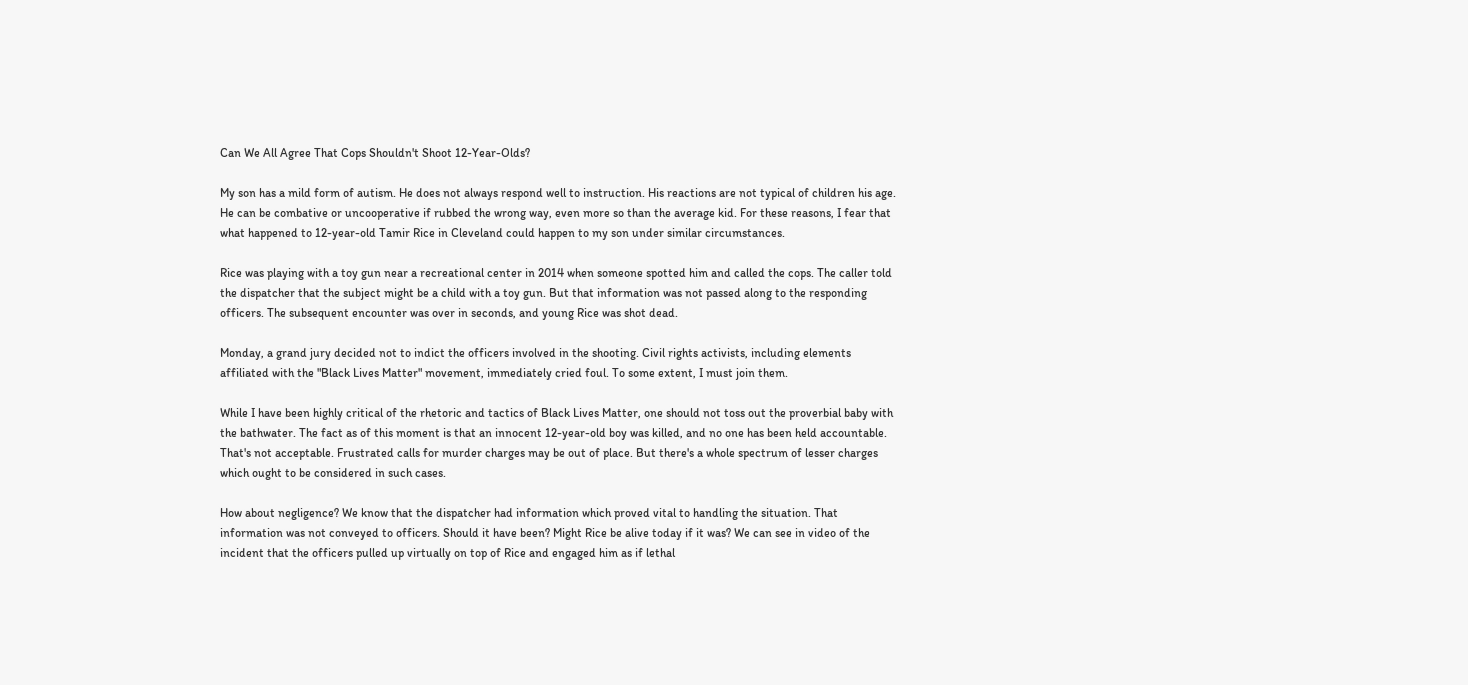Can We All Agree That Cops Shouldn't Shoot 12-Year-Olds?

My son has a mild form of autism. He does not always respond well to instruction. His reactions are not typical of children his age. He can be combative or uncooperative if rubbed the wrong way, even more so than the average kid. For these reasons, I fear that what happened to 12-year-old Tamir Rice in Cleveland could happen to my son under similar circumstances.

Rice was playing with a toy gun near a recreational center in 2014 when someone spotted him and called the cops. The caller told the dispatcher that the subject might be a child with a toy gun. But that information was not passed along to the responding officers. The subsequent encounter was over in seconds, and young Rice was shot dead.

Monday, a grand jury decided not to indict the officers involved in the shooting. Civil rights activists, including elements affiliated with the "Black Lives Matter" movement, immediately cried foul. To some extent, I must join them.

While I have been highly critical of the rhetoric and tactics of Black Lives Matter, one should not toss out the proverbial baby with the bathwater. The fact as of this moment is that an innocent 12-year-old boy was killed, and no one has been held accountable. That's not acceptable. Frustrated calls for murder charges may be out of place. But there's a whole spectrum of lesser charges which ought to be considered in such cases.

How about negligence? We know that the dispatcher had information which proved vital to handling the situation. That information was not conveyed to officers. Should it have been? Might Rice be alive today if it was? We can see in video of the incident that the officers pulled up virtually on top of Rice and engaged him as if lethal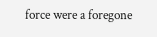force were a foregone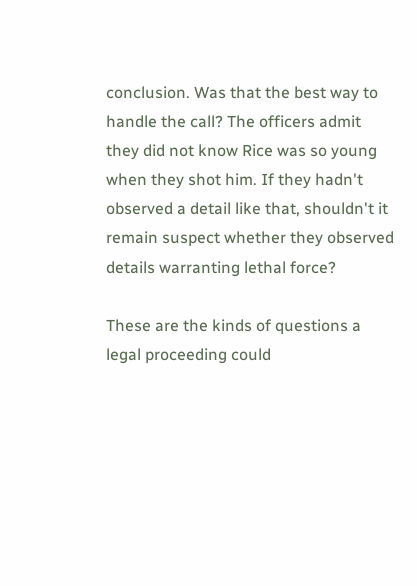conclusion. Was that the best way to handle the call? The officers admit they did not know Rice was so young when they shot him. If they hadn't observed a detail like that, shouldn't it remain suspect whether they observed details warranting lethal force?

These are the kinds of questions a legal proceeding could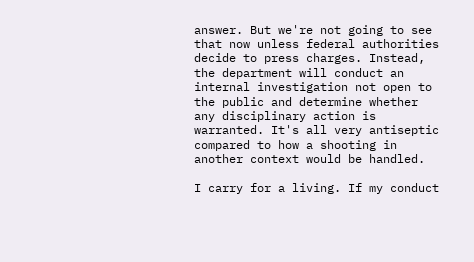answer. But we're not going to see that now unless federal authorities decide to press charges. Instead, the department will conduct an internal investigation not open to the public and determine whether any disciplinary action is warranted. It's all very antiseptic compared to how a shooting in another context would be handled.

I carry for a living. If my conduct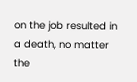on the job resulted in a death, no matter the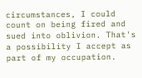circumstances, I could count on being fired and sued into oblivion. That's a possibility I accept as part of my occupation.